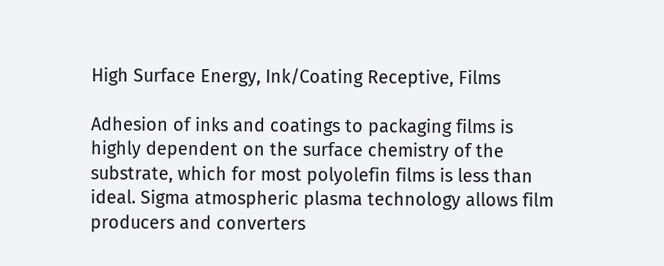High Surface Energy, Ink/Coating Receptive, Films

Adhesion of inks and coatings to packaging films is highly dependent on the surface chemistry of the substrate, which for most polyolefin films is less than ideal. Sigma atmospheric plasma technology allows film producers and converters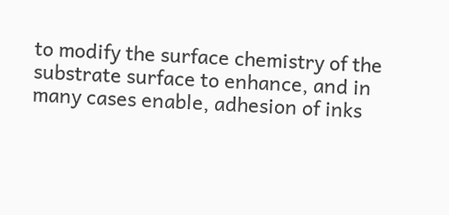to modify the surface chemistry of the substrate surface to enhance, and in many cases enable, adhesion of inks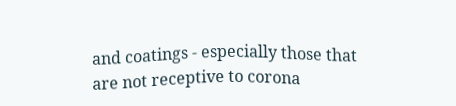and coatings - especially those that are not receptive to corona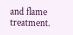and flame treatment.